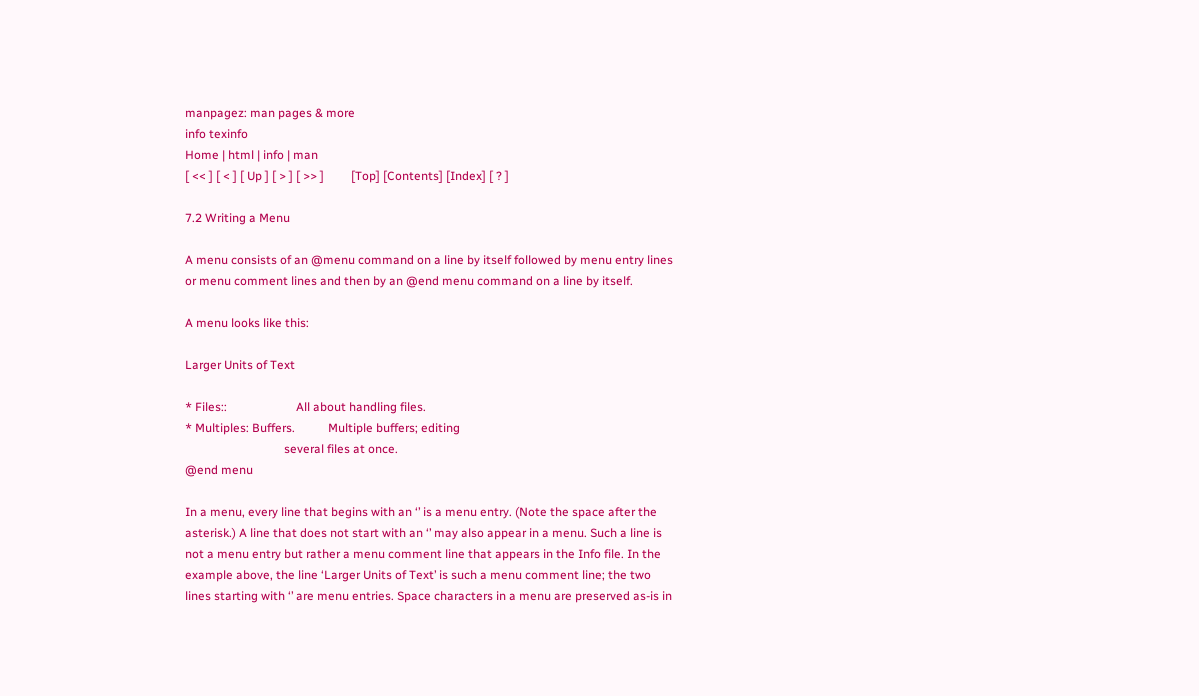manpagez: man pages & more
info texinfo
Home | html | info | man
[ << ] [ < ] [ Up ] [ > ] [ >> ]         [Top] [Contents] [Index] [ ? ]

7.2 Writing a Menu

A menu consists of an @menu command on a line by itself followed by menu entry lines or menu comment lines and then by an @end menu command on a line by itself.

A menu looks like this:

Larger Units of Text

* Files::                       All about handling files.
* Multiples: Buffers.           Multiple buffers; editing
                                 several files at once.
@end menu

In a menu, every line that begins with an ‘’ is a menu entry. (Note the space after the asterisk.) A line that does not start with an ‘’ may also appear in a menu. Such a line is not a menu entry but rather a menu comment line that appears in the Info file. In the example above, the line ‘Larger Units of Text’ is such a menu comment line; the two lines starting with ‘’ are menu entries. Space characters in a menu are preserved as-is in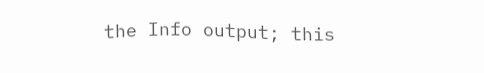the Info output; this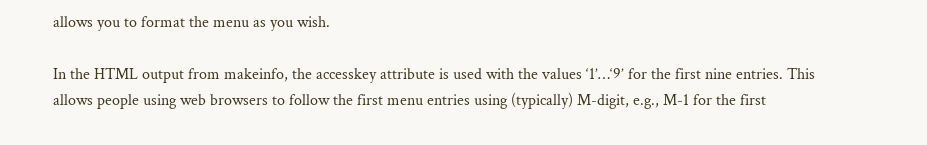allows you to format the menu as you wish.

In the HTML output from makeinfo, the accesskey attribute is used with the values ‘1’…‘9’ for the first nine entries. This allows people using web browsers to follow the first menu entries using (typically) M-digit, e.g., M-1 for the first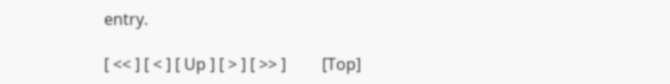entry.

[ << ] [ < ] [ Up ] [ > ] [ >> ]         [Top]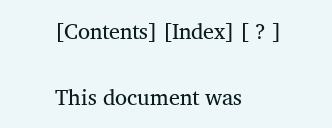[Contents] [Index] [ ? ]

This document was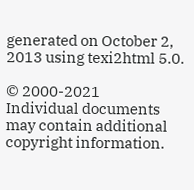generated on October 2, 2013 using texi2html 5.0.

© 2000-2021
Individual documents may contain additional copyright information.